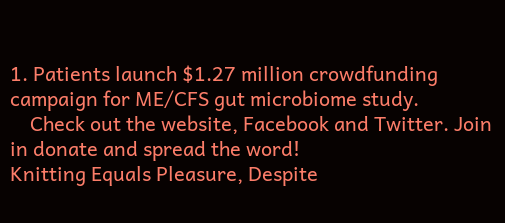1. Patients launch $1.27 million crowdfunding campaign for ME/CFS gut microbiome study.
    Check out the website, Facebook and Twitter. Join in donate and spread the word!
Knitting Equals Pleasure, Despite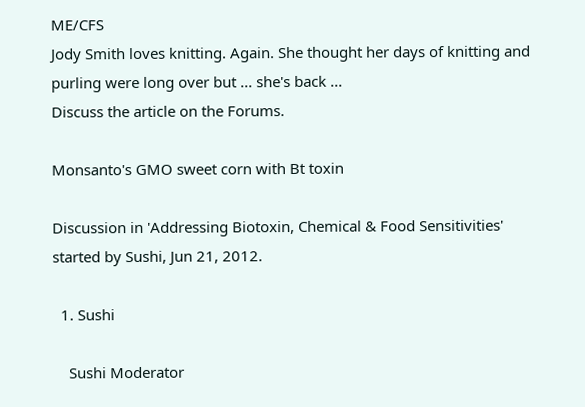ME/CFS
Jody Smith loves knitting. Again. She thought her days of knitting and purling were long over but ... she's back ...
Discuss the article on the Forums.

Monsanto's GMO sweet corn with Bt toxin

Discussion in 'Addressing Biotoxin, Chemical & Food Sensitivities' started by Sushi, Jun 21, 2012.

  1. Sushi

    Sushi Moderator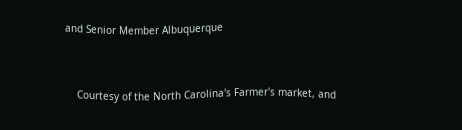and Senior Member Albuquerque


    Courtesy of the North Carolina's Farmer's market, and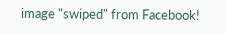image "swiped" from Facebook!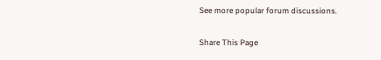See more popular forum discussions.

Share This Page